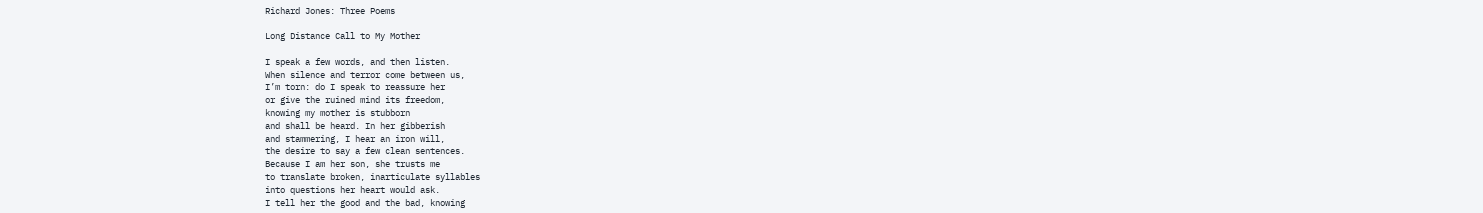Richard Jones: Three Poems

Long Distance Call to My Mother

I speak a few words, and then listen.
When silence and terror come between us,
I’m torn: do I speak to reassure her
or give the ruined mind its freedom,
knowing my mother is stubborn
and shall be heard. In her gibberish
and stammering, I hear an iron will,
the desire to say a few clean sentences.
Because I am her son, she trusts me
to translate broken, inarticulate syllables
into questions her heart would ask.
I tell her the good and the bad, knowing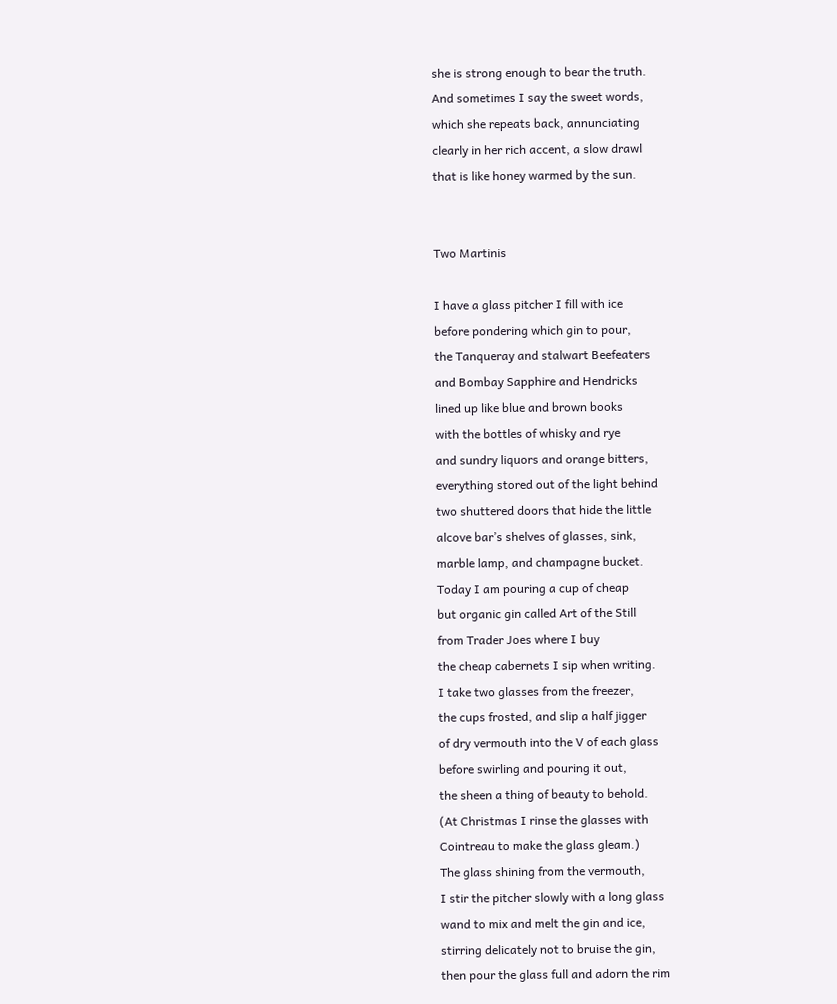she is strong enough to bear the truth.
And sometimes I say the sweet words,
which she repeats back, annunciating
clearly in her rich accent, a slow drawl
that is like honey warmed by the sun.


Two Martinis

I have a glass pitcher I fill with ice
before pondering which gin to pour,
the Tanqueray and stalwart Beefeaters
and Bombay Sapphire and Hendricks
lined up like blue and brown books
with the bottles of whisky and rye
and sundry liquors and orange bitters,
everything stored out of the light behind
two shuttered doors that hide the little
alcove bar’s shelves of glasses, sink,
marble lamp, and champagne bucket.
Today I am pouring a cup of cheap
but organic gin called Art of the Still
from Trader Joes where I buy
the cheap cabernets I sip when writing.
I take two glasses from the freezer,
the cups frosted, and slip a half jigger
of dry vermouth into the V of each glass
before swirling and pouring it out,
the sheen a thing of beauty to behold.
(At Christmas I rinse the glasses with
Cointreau to make the glass gleam.)
The glass shining from the vermouth,
I stir the pitcher slowly with a long glass
wand to mix and melt the gin and ice,
stirring delicately not to bruise the gin,
then pour the glass full and adorn the rim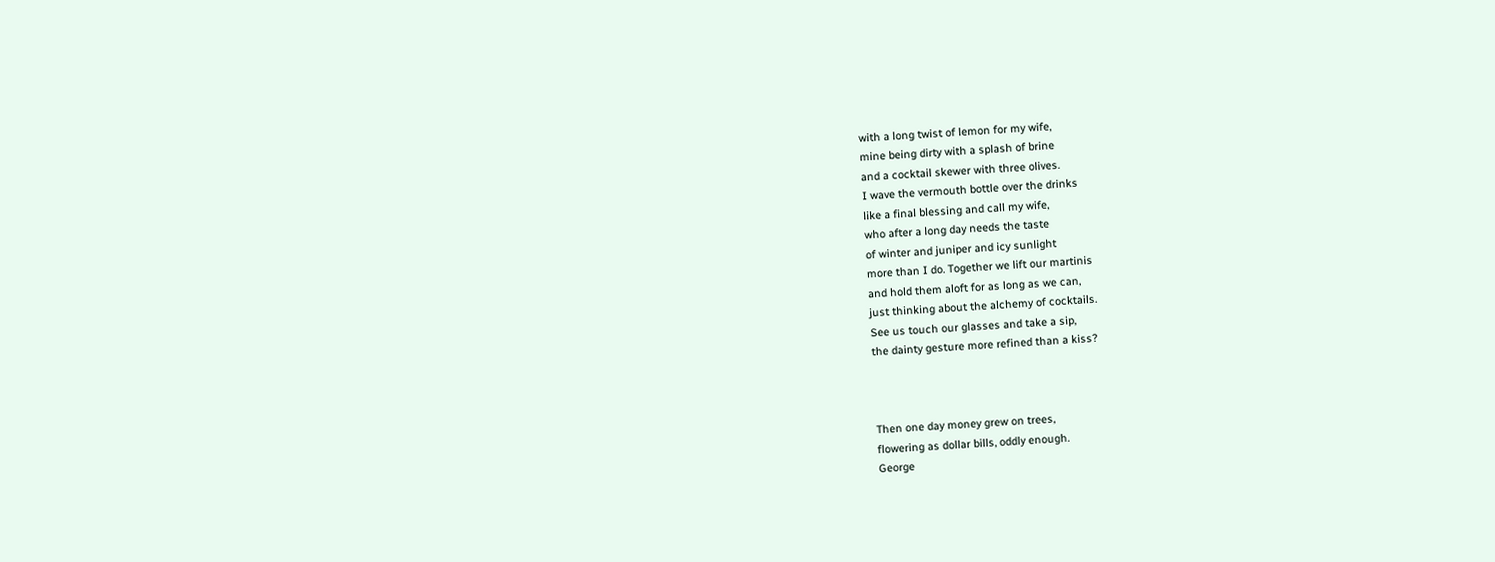with a long twist of lemon for my wife,
mine being dirty with a splash of brine
and a cocktail skewer with three olives.
I wave the vermouth bottle over the drinks
like a final blessing and call my wife,
who after a long day needs the taste
of winter and juniper and icy sunlight
more than I do. Together we lift our martinis
and hold them aloft for as long as we can,
just thinking about the alchemy of cocktails.
See us touch our glasses and take a sip,
the dainty gesture more refined than a kiss?



Then one day money grew on trees,
flowering as dollar bills, oddly enough.
George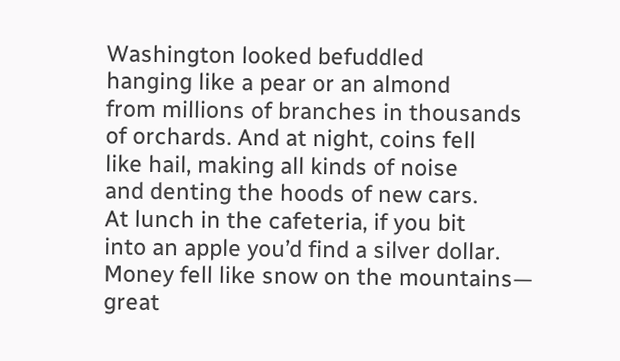Washington looked befuddled
hanging like a pear or an almond
from millions of branches in thousands
of orchards. And at night, coins fell
like hail, making all kinds of noise
and denting the hoods of new cars.
At lunch in the cafeteria, if you bit
into an apple you’d find a silver dollar.
Money fell like snow on the mountains—
great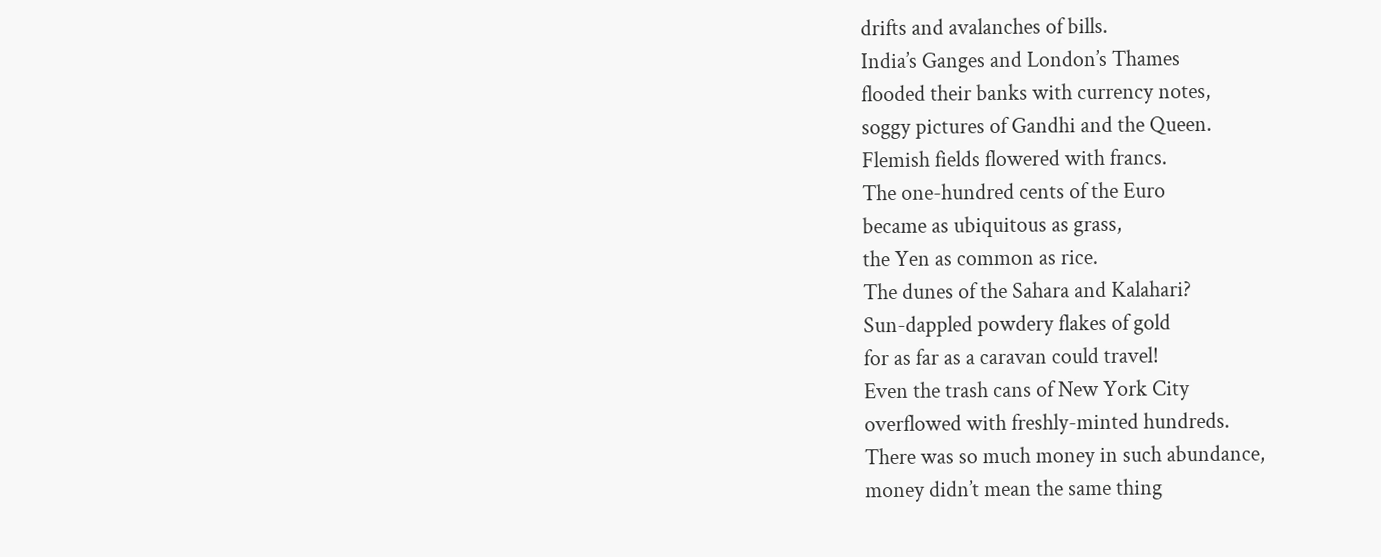drifts and avalanches of bills.
India’s Ganges and London’s Thames
flooded their banks with currency notes,
soggy pictures of Gandhi and the Queen.
Flemish fields flowered with francs.
The one-hundred cents of the Euro
became as ubiquitous as grass,
the Yen as common as rice.
The dunes of the Sahara and Kalahari?
Sun-dappled powdery flakes of gold
for as far as a caravan could travel!
Even the trash cans of New York City
overflowed with freshly-minted hundreds.
There was so much money in such abundance,
money didn’t mean the same thing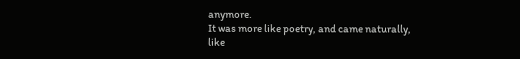anymore.
It was more like poetry, and came naturally,
like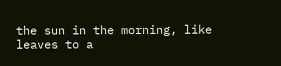the sun in the morning, like leaves to a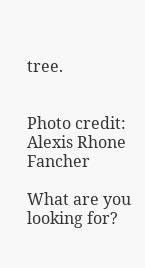tree.


Photo credit: Alexis Rhone Fancher

What are you looking for?